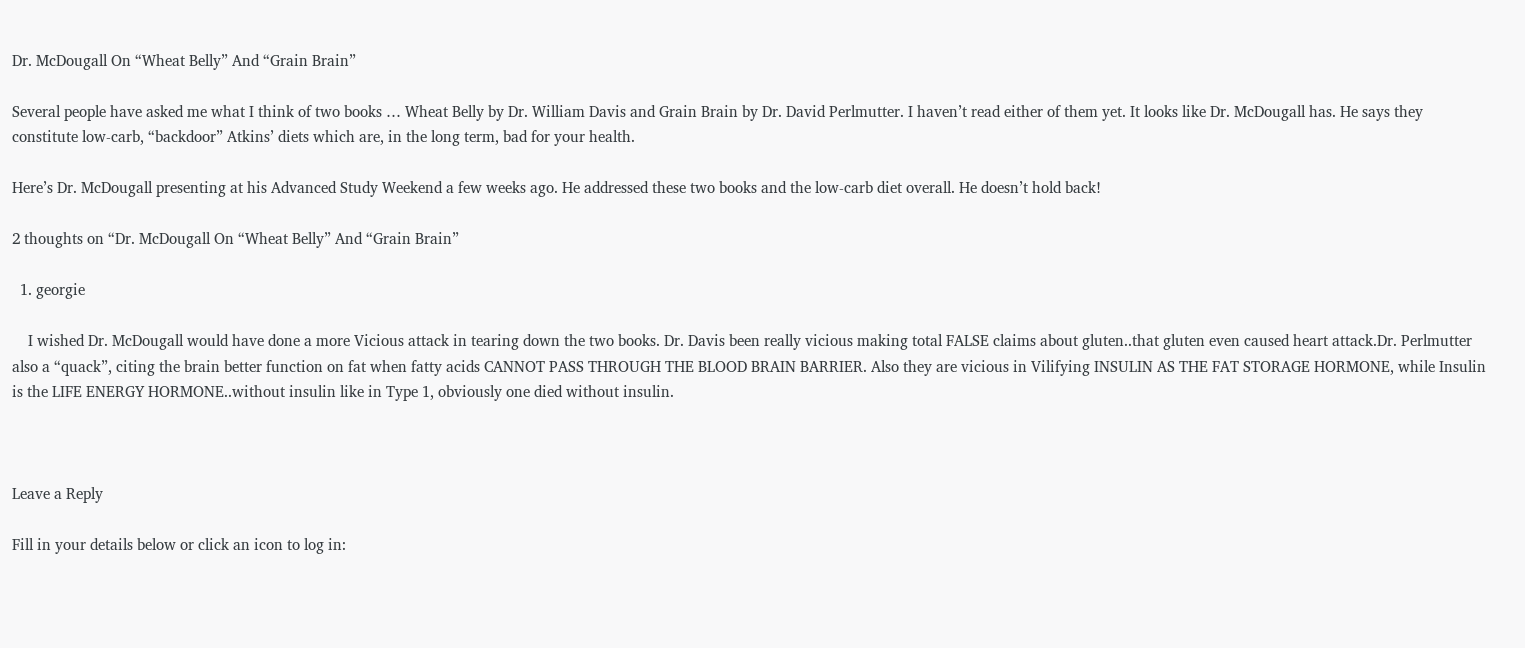Dr. McDougall On “Wheat Belly” And “Grain Brain”

Several people have asked me what I think of two books … Wheat Belly by Dr. William Davis and Grain Brain by Dr. David Perlmutter. I haven’t read either of them yet. It looks like Dr. McDougall has. He says they constitute low-carb, “backdoor” Atkins’ diets which are, in the long term, bad for your health.

Here’s Dr. McDougall presenting at his Advanced Study Weekend a few weeks ago. He addressed these two books and the low-carb diet overall. He doesn’t hold back!

2 thoughts on “Dr. McDougall On “Wheat Belly” And “Grain Brain”

  1. georgie

    I wished Dr. McDougall would have done a more Vicious attack in tearing down the two books. Dr. Davis been really vicious making total FALSE claims about gluten..that gluten even caused heart attack.Dr. Perlmutter also a “quack”, citing the brain better function on fat when fatty acids CANNOT PASS THROUGH THE BLOOD BRAIN BARRIER. Also they are vicious in Vilifying INSULIN AS THE FAT STORAGE HORMONE, while Insulin is the LIFE ENERGY HORMONE..without insulin like in Type 1, obviously one died without insulin.



Leave a Reply

Fill in your details below or click an icon to log in: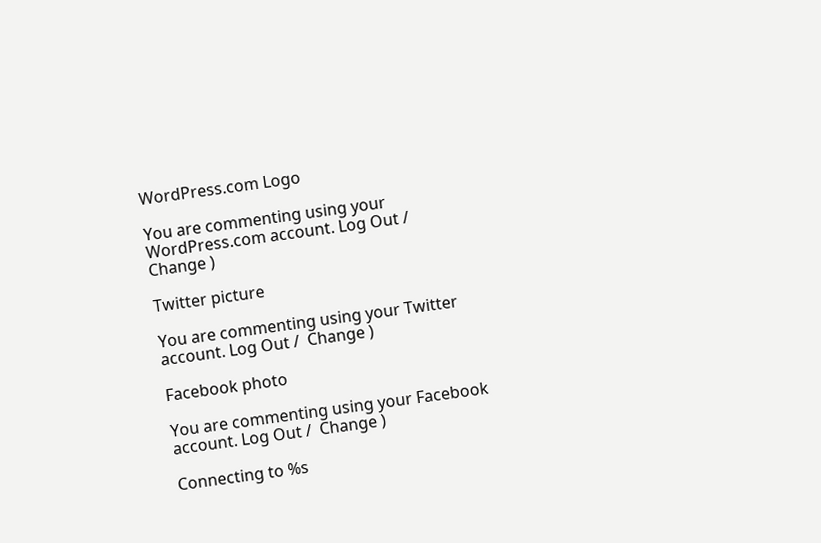WordPress.com Logo

You are commenting using your WordPress.com account. Log Out /  Change )

Twitter picture

You are commenting using your Twitter account. Log Out /  Change )

Facebook photo

You are commenting using your Facebook account. Log Out /  Change )

Connecting to %s